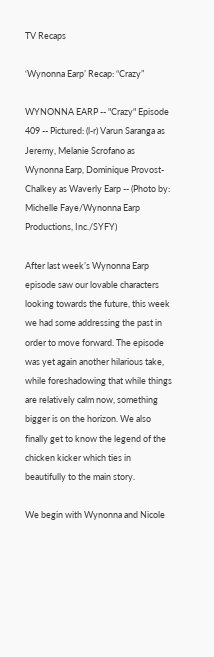TV Recaps

‘Wynonna Earp’ Recap: “Crazy”

WYNONNA EARP -- "Crazy" Episode 409 -- Pictured: (l-r) Varun Saranga as Jeremy, Melanie Scrofano as Wynonna Earp, Dominique Provost-Chalkey as Waverly Earp -- (Photo by: Michelle Faye/Wynonna Earp Productions, Inc./SYFY)

After last week’s Wynonna Earp episode saw our lovable characters looking towards the future, this week we had some addressing the past in order to move forward. The episode was yet again another hilarious take, while foreshadowing that while things are relatively calm now, something bigger is on the horizon. We also finally get to know the legend of the chicken kicker which ties in beautifully to the main story.

We begin with Wynonna and Nicole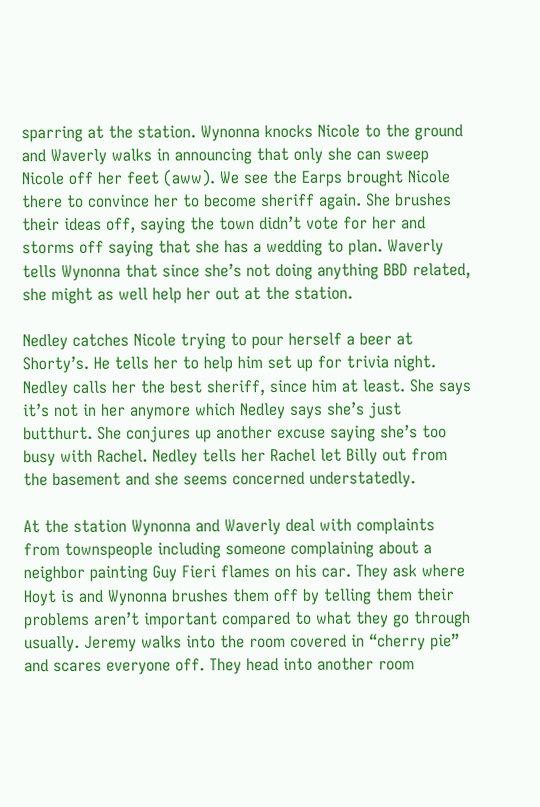sparring at the station. Wynonna knocks Nicole to the ground and Waverly walks in announcing that only she can sweep Nicole off her feet (aww). We see the Earps brought Nicole there to convince her to become sheriff again. She brushes their ideas off, saying the town didn’t vote for her and storms off saying that she has a wedding to plan. Waverly tells Wynonna that since she’s not doing anything BBD related, she might as well help her out at the station.

Nedley catches Nicole trying to pour herself a beer at Shorty’s. He tells her to help him set up for trivia night. Nedley calls her the best sheriff, since him at least. She says it’s not in her anymore which Nedley says she’s just butthurt. She conjures up another excuse saying she’s too busy with Rachel. Nedley tells her Rachel let Billy out from the basement and she seems concerned understatedly.

At the station Wynonna and Waverly deal with complaints from townspeople including someone complaining about a neighbor painting Guy Fieri flames on his car. They ask where Hoyt is and Wynonna brushes them off by telling them their problems aren’t important compared to what they go through usually. Jeremy walks into the room covered in “cherry pie” and scares everyone off. They head into another room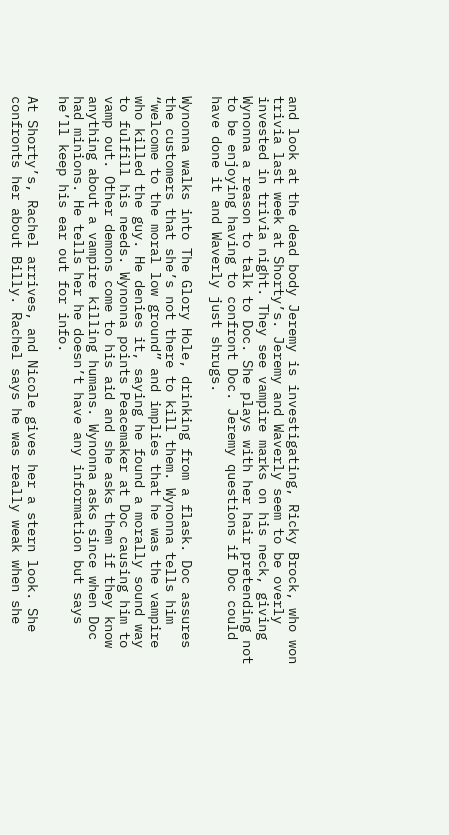and look at the dead body Jeremy is investigating, Ricky Brock, who won trivia last week at Shorty’s. Jeremy and Waverly seem to be overly invested in trivia night. They see vampire marks on his neck, giving Wynonna a reason to talk to Doc. She plays with her hair pretending not to be enjoying having to confront Doc. Jeremy questions if Doc could have done it and Waverly just shrugs.

Wynonna walks into The Glory Hole, drinking from a flask. Doc assures the customers that she’s not there to kill them. Wynonna tells him “welcome to the moral low ground” and implies that he was the vampire who killed the guy. He denies it, saying he found a morally sound way to fulfill his needs. Wynonna points Peacemaker at Doc causing him to vamp out. Other demons come to his aid and she asks them if they know anything about a vampire killing humans. Wynonna asks since when Doc had minions. He tells her he doesn’t have any information but says he’ll keep his ear out for info.

At Shorty’s, Rachel arrives, and Nicole gives her a stern look. She confronts her about Billy. Rachel says he was really weak when she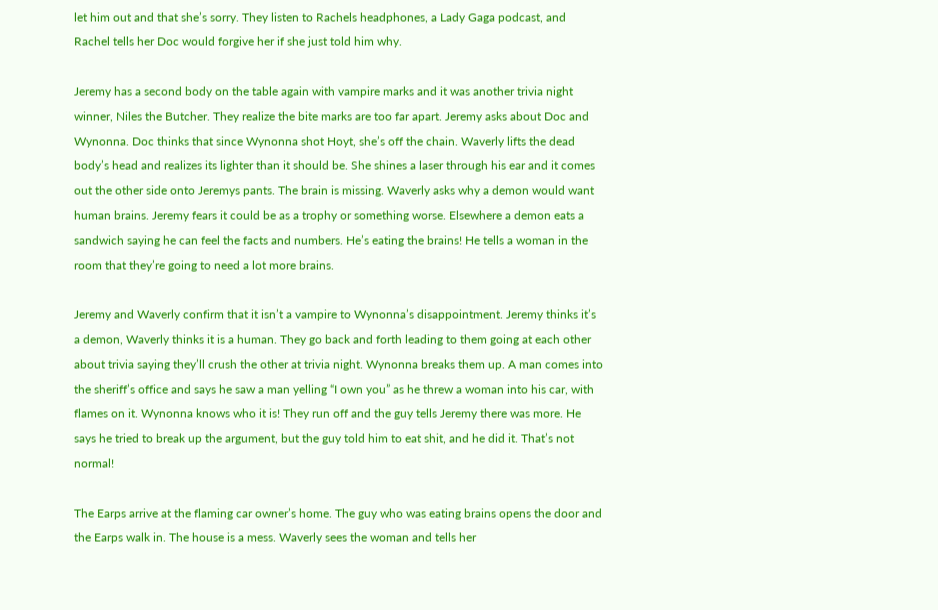let him out and that she’s sorry. They listen to Rachels headphones, a Lady Gaga podcast, and Rachel tells her Doc would forgive her if she just told him why.

Jeremy has a second body on the table again with vampire marks and it was another trivia night winner, Niles the Butcher. They realize the bite marks are too far apart. Jeremy asks about Doc and Wynonna. Doc thinks that since Wynonna shot Hoyt, she’s off the chain. Waverly lifts the dead body’s head and realizes its lighter than it should be. She shines a laser through his ear and it comes out the other side onto Jeremys pants. The brain is missing. Waverly asks why a demon would want human brains. Jeremy fears it could be as a trophy or something worse. Elsewhere a demon eats a sandwich saying he can feel the facts and numbers. He’s eating the brains! He tells a woman in the room that they’re going to need a lot more brains.

Jeremy and Waverly confirm that it isn’t a vampire to Wynonna’s disappointment. Jeremy thinks it’s a demon, Waverly thinks it is a human. They go back and forth leading to them going at each other about trivia saying they’ll crush the other at trivia night. Wynonna breaks them up. A man comes into the sheriff’s office and says he saw a man yelling “I own you” as he threw a woman into his car, with flames on it. Wynonna knows who it is! They run off and the guy tells Jeremy there was more. He says he tried to break up the argument, but the guy told him to eat shit, and he did it. That’s not normal!

The Earps arrive at the flaming car owner’s home. The guy who was eating brains opens the door and the Earps walk in. The house is a mess. Waverly sees the woman and tells her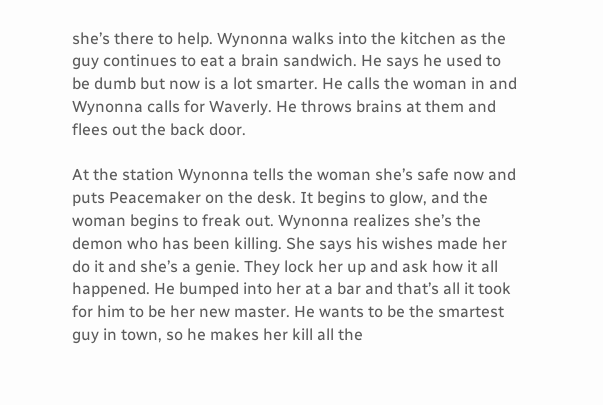she’s there to help. Wynonna walks into the kitchen as the guy continues to eat a brain sandwich. He says he used to be dumb but now is a lot smarter. He calls the woman in and Wynonna calls for Waverly. He throws brains at them and flees out the back door.

At the station Wynonna tells the woman she’s safe now and puts Peacemaker on the desk. It begins to glow, and the woman begins to freak out. Wynonna realizes she’s the demon who has been killing. She says his wishes made her do it and she’s a genie. They lock her up and ask how it all happened. He bumped into her at a bar and that’s all it took for him to be her new master. He wants to be the smartest guy in town, so he makes her kill all the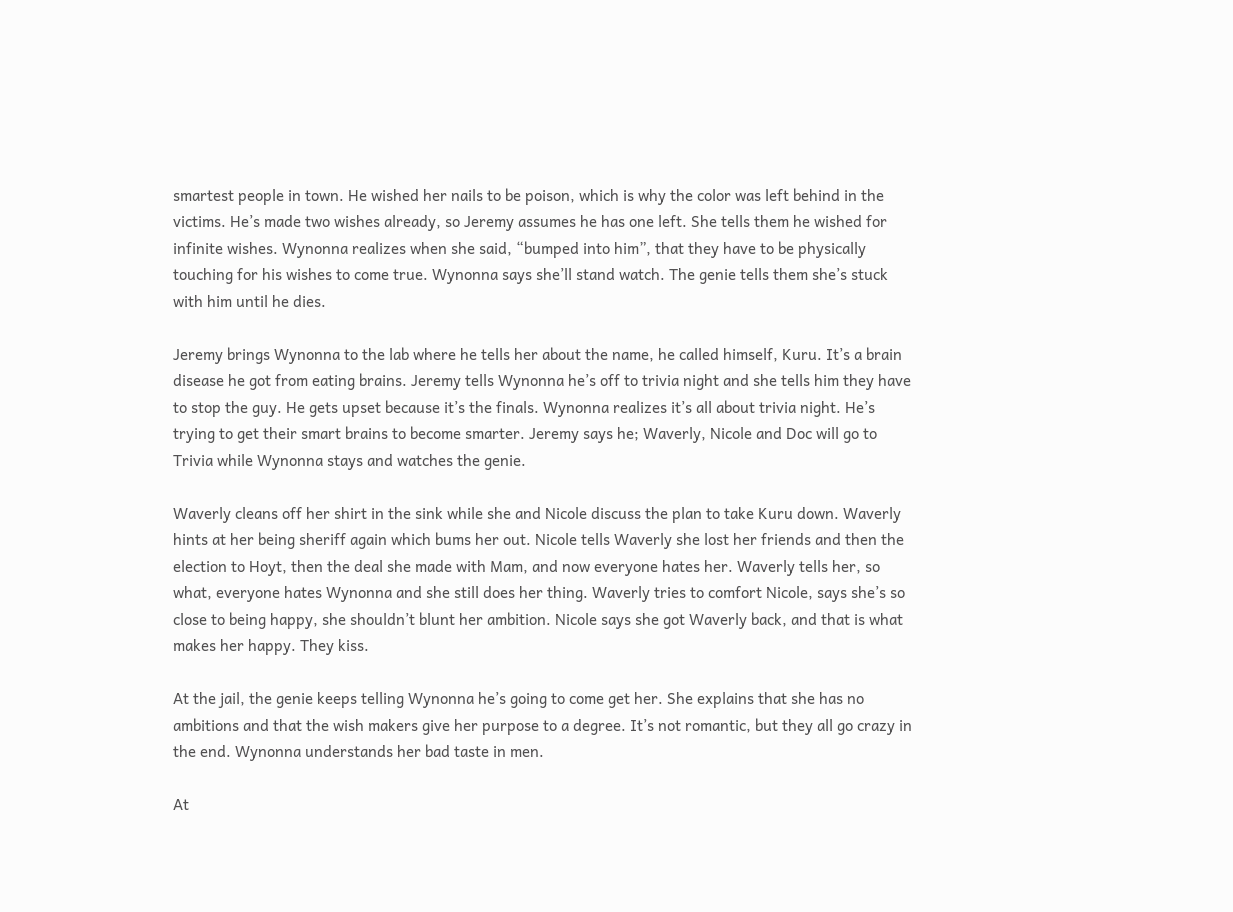smartest people in town. He wished her nails to be poison, which is why the color was left behind in the victims. He’s made two wishes already, so Jeremy assumes he has one left. She tells them he wished for infinite wishes. Wynonna realizes when she said, “bumped into him”, that they have to be physically touching for his wishes to come true. Wynonna says she’ll stand watch. The genie tells them she’s stuck with him until he dies.

Jeremy brings Wynonna to the lab where he tells her about the name, he called himself, Kuru. It’s a brain disease he got from eating brains. Jeremy tells Wynonna he’s off to trivia night and she tells him they have to stop the guy. He gets upset because it’s the finals. Wynonna realizes it’s all about trivia night. He’s trying to get their smart brains to become smarter. Jeremy says he; Waverly, Nicole and Doc will go to Trivia while Wynonna stays and watches the genie.

Waverly cleans off her shirt in the sink while she and Nicole discuss the plan to take Kuru down. Waverly hints at her being sheriff again which bums her out. Nicole tells Waverly she lost her friends and then the election to Hoyt, then the deal she made with Mam, and now everyone hates her. Waverly tells her, so what, everyone hates Wynonna and she still does her thing. Waverly tries to comfort Nicole, says she’s so close to being happy, she shouldn’t blunt her ambition. Nicole says she got Waverly back, and that is what makes her happy. They kiss.

At the jail, the genie keeps telling Wynonna he’s going to come get her. She explains that she has no ambitions and that the wish makers give her purpose to a degree. It’s not romantic, but they all go crazy in the end. Wynonna understands her bad taste in men.

At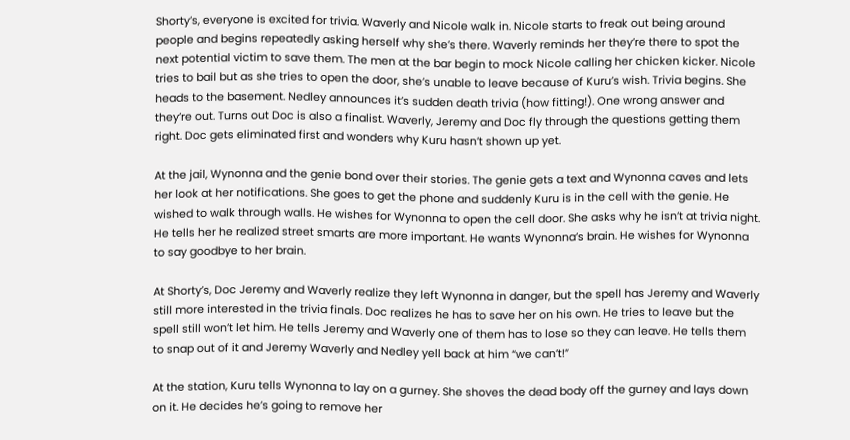Shorty’s, everyone is excited for trivia. Waverly and Nicole walk in. Nicole starts to freak out being around people and begins repeatedly asking herself why she’s there. Waverly reminds her they’re there to spot the next potential victim to save them. The men at the bar begin to mock Nicole calling her chicken kicker. Nicole tries to bail but as she tries to open the door, she’s unable to leave because of Kuru’s wish. Trivia begins. She heads to the basement. Nedley announces it’s sudden death trivia (how fitting!). One wrong answer and they’re out. Turns out Doc is also a finalist. Waverly, Jeremy and Doc fly through the questions getting them right. Doc gets eliminated first and wonders why Kuru hasn’t shown up yet.

At the jail, Wynonna and the genie bond over their stories. The genie gets a text and Wynonna caves and lets her look at her notifications. She goes to get the phone and suddenly Kuru is in the cell with the genie. He wished to walk through walls. He wishes for Wynonna to open the cell door. She asks why he isn’t at trivia night. He tells her he realized street smarts are more important. He wants Wynonna’s brain. He wishes for Wynonna to say goodbye to her brain.

At Shorty’s, Doc Jeremy and Waverly realize they left Wynonna in danger, but the spell has Jeremy and Waverly still more interested in the trivia finals. Doc realizes he has to save her on his own. He tries to leave but the spell still won’t let him. He tells Jeremy and Waverly one of them has to lose so they can leave. He tells them to snap out of it and Jeremy Waverly and Nedley yell back at him “we can’t!”

At the station, Kuru tells Wynonna to lay on a gurney. She shoves the dead body off the gurney and lays down on it. He decides he’s going to remove her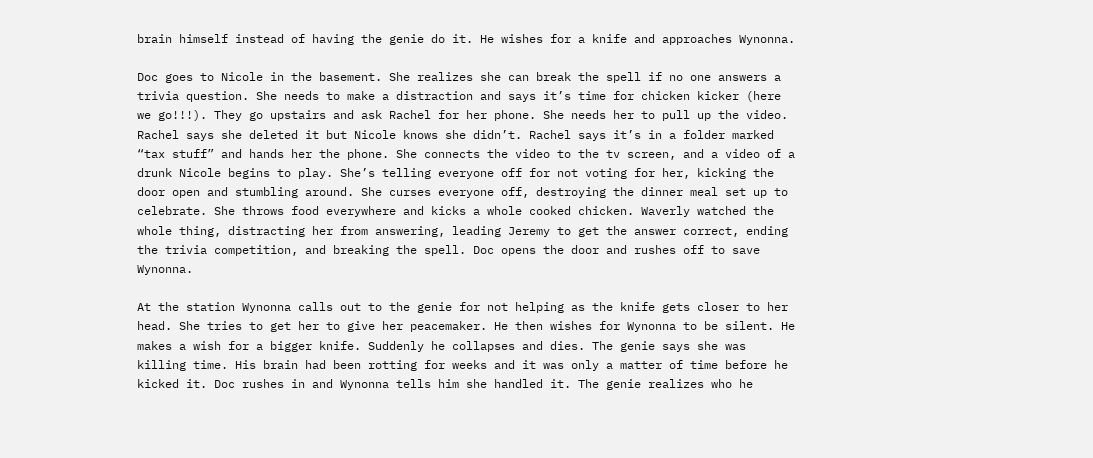brain himself instead of having the genie do it. He wishes for a knife and approaches Wynonna.

Doc goes to Nicole in the basement. She realizes she can break the spell if no one answers a trivia question. She needs to make a distraction and says it’s time for chicken kicker (here we go!!!). They go upstairs and ask Rachel for her phone. She needs her to pull up the video. Rachel says she deleted it but Nicole knows she didn’t. Rachel says it’s in a folder marked “tax stuff” and hands her the phone. She connects the video to the tv screen, and a video of a drunk Nicole begins to play. She’s telling everyone off for not voting for her, kicking the door open and stumbling around. She curses everyone off, destroying the dinner meal set up to celebrate. She throws food everywhere and kicks a whole cooked chicken. Waverly watched the whole thing, distracting her from answering, leading Jeremy to get the answer correct, ending the trivia competition, and breaking the spell. Doc opens the door and rushes off to save Wynonna.

At the station Wynonna calls out to the genie for not helping as the knife gets closer to her head. She tries to get her to give her peacemaker. He then wishes for Wynonna to be silent. He makes a wish for a bigger knife. Suddenly he collapses and dies. The genie says she was killing time. His brain had been rotting for weeks and it was only a matter of time before he kicked it. Doc rushes in and Wynonna tells him she handled it. The genie realizes who he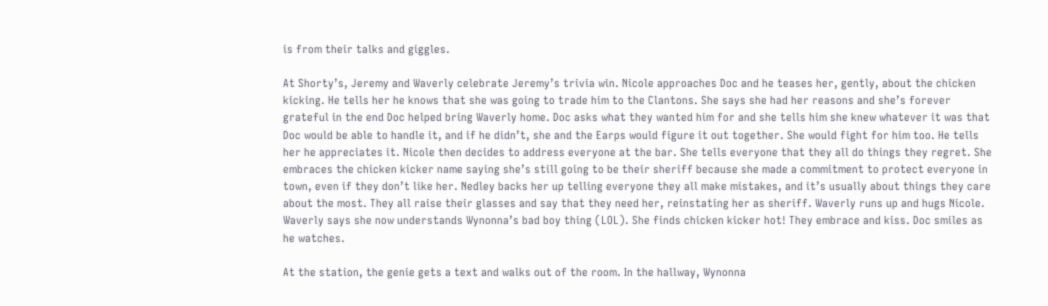is from their talks and giggles.

At Shorty’s, Jeremy and Waverly celebrate Jeremy’s trivia win. Nicole approaches Doc and he teases her, gently, about the chicken kicking. He tells her he knows that she was going to trade him to the Clantons. She says she had her reasons and she’s forever grateful in the end Doc helped bring Waverly home. Doc asks what they wanted him for and she tells him she knew whatever it was that Doc would be able to handle it, and if he didn’t, she and the Earps would figure it out together. She would fight for him too. He tells her he appreciates it. Nicole then decides to address everyone at the bar. She tells everyone that they all do things they regret. She embraces the chicken kicker name saying she’s still going to be their sheriff because she made a commitment to protect everyone in town, even if they don’t like her. Nedley backs her up telling everyone they all make mistakes, and it’s usually about things they care about the most. They all raise their glasses and say that they need her, reinstating her as sheriff. Waverly runs up and hugs Nicole. Waverly says she now understands Wynonna’s bad boy thing (LOL). She finds chicken kicker hot! They embrace and kiss. Doc smiles as he watches.

At the station, the genie gets a text and walks out of the room. In the hallway, Wynonna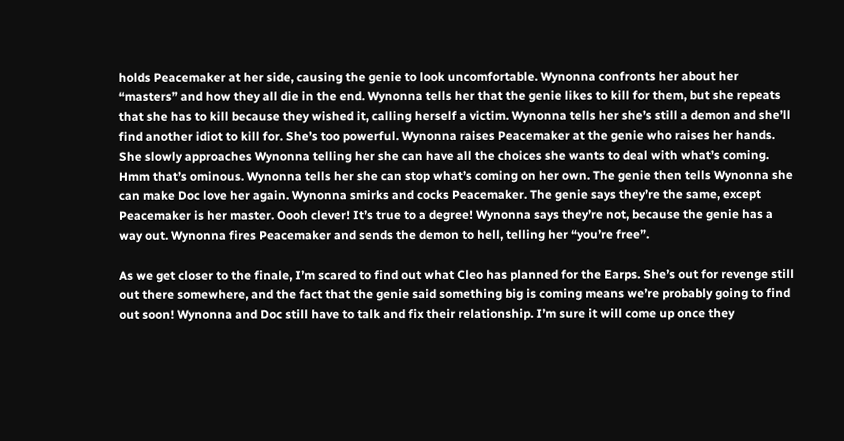holds Peacemaker at her side, causing the genie to look uncomfortable. Wynonna confronts her about her “masters” and how they all die in the end. Wynonna tells her that the genie likes to kill for them, but she repeats that she has to kill because they wished it, calling herself a victim. Wynonna tells her she’s still a demon and she’ll find another idiot to kill for. She’s too powerful. Wynonna raises Peacemaker at the genie who raises her hands. She slowly approaches Wynonna telling her she can have all the choices she wants to deal with what’s coming. Hmm that’s ominous. Wynonna tells her she can stop what’s coming on her own. The genie then tells Wynonna she can make Doc love her again. Wynonna smirks and cocks Peacemaker. The genie says they’re the same, except Peacemaker is her master. Oooh clever! It’s true to a degree! Wynonna says they’re not, because the genie has a way out. Wynonna fires Peacemaker and sends the demon to hell, telling her “you’re free”.

As we get closer to the finale, I’m scared to find out what Cleo has planned for the Earps. She’s out for revenge still out there somewhere, and the fact that the genie said something big is coming means we’re probably going to find out soon! Wynonna and Doc still have to talk and fix their relationship. I’m sure it will come up once they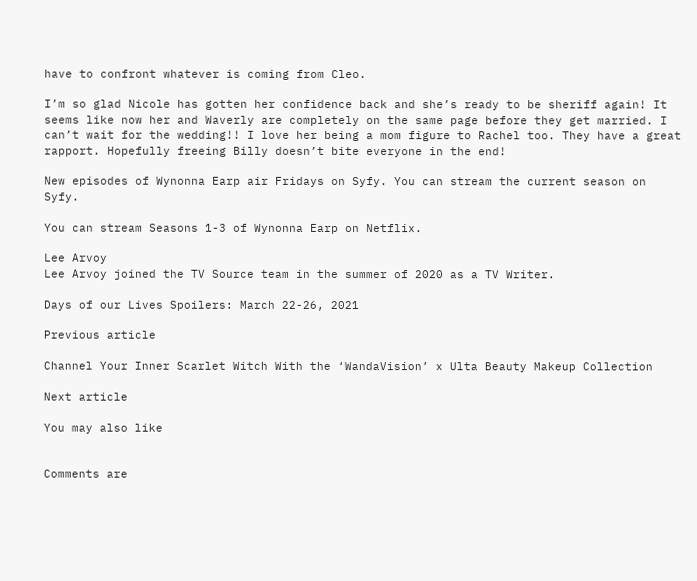have to confront whatever is coming from Cleo.

I’m so glad Nicole has gotten her confidence back and she’s ready to be sheriff again! It seems like now her and Waverly are completely on the same page before they get married. I can’t wait for the wedding!! I love her being a mom figure to Rachel too. They have a great rapport. Hopefully freeing Billy doesn’t bite everyone in the end!

New episodes of Wynonna Earp air Fridays on Syfy. You can stream the current season on Syfy.

You can stream Seasons 1-3 of Wynonna Earp on Netflix.

Lee Arvoy
Lee Arvoy joined the TV Source team in the summer of 2020 as a TV Writer.

Days of our Lives Spoilers: March 22-26, 2021

Previous article

Channel Your Inner Scarlet Witch With the ‘WandaVision’ x Ulta Beauty Makeup Collection

Next article

You may also like


Comments are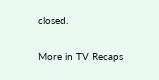closed.

More in TV Recaps